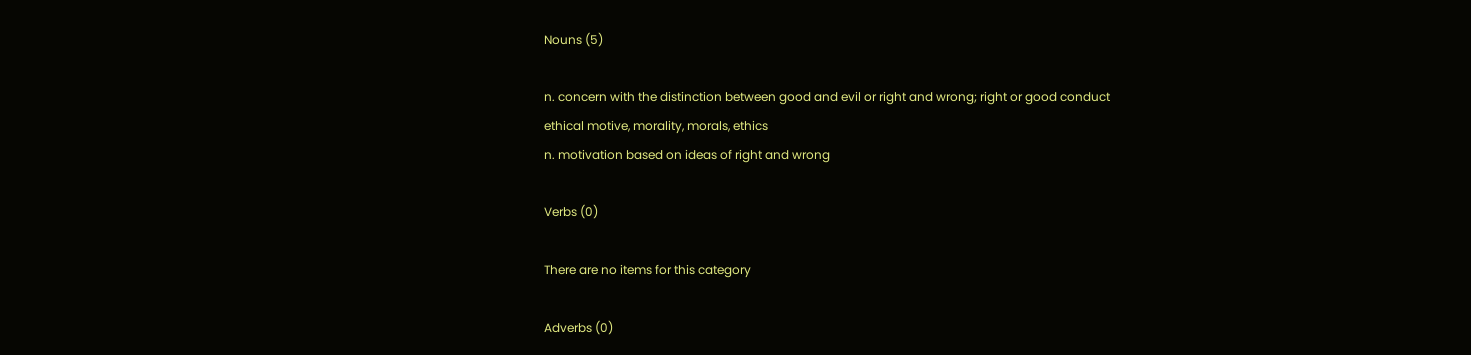Nouns (5)

n. concern with the distinction between good and evil or right and wrong; right or good conduct
ethical motive, morality, morals, ethics
n. motivation based on ideas of right and wrong

Verbs (0)

There are no items for this category

Adverbs (0)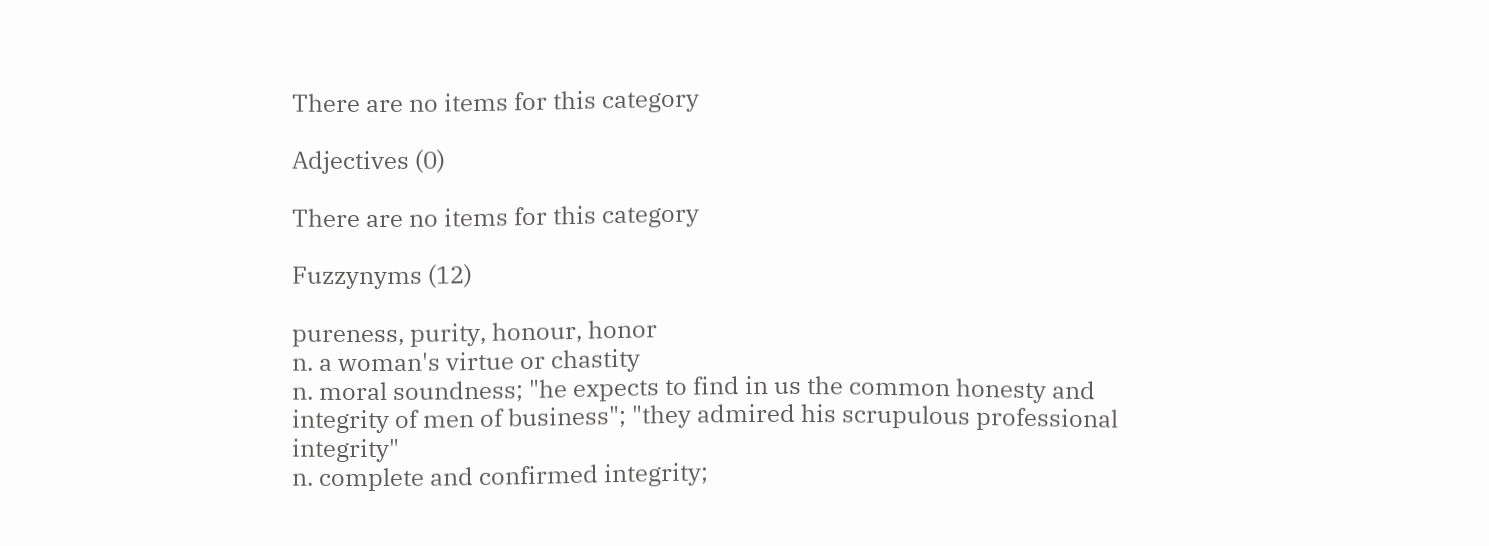There are no items for this category

Adjectives (0)

There are no items for this category

Fuzzynyms (12)

pureness, purity, honour, honor
n. a woman's virtue or chastity
n. moral soundness; "he expects to find in us the common honesty and integrity of men of business"; "they admired his scrupulous professional integrity"
n. complete and confirmed integrity;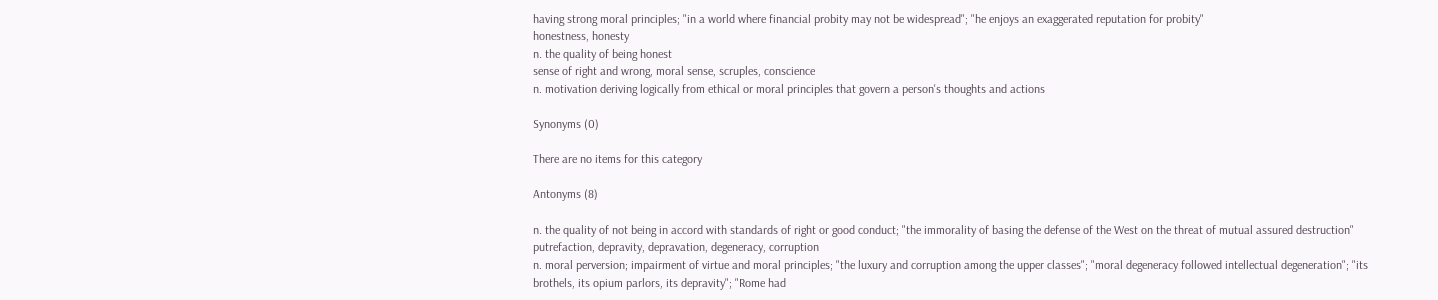having strong moral principles; "in a world where financial probity may not be widespread"; "he enjoys an exaggerated reputation for probity"
honestness, honesty
n. the quality of being honest
sense of right and wrong, moral sense, scruples, conscience
n. motivation deriving logically from ethical or moral principles that govern a person's thoughts and actions

Synonyms (0)

There are no items for this category

Antonyms (8)

n. the quality of not being in accord with standards of right or good conduct; "the immorality of basing the defense of the West on the threat of mutual assured destruction"
putrefaction, depravity, depravation, degeneracy, corruption
n. moral perversion; impairment of virtue and moral principles; "the luxury and corruption among the upper classes"; "moral degeneracy followed intellectual degeneration"; "its brothels, its opium parlors, its depravity"; "Rome had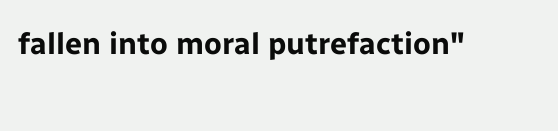fallen into moral putrefaction"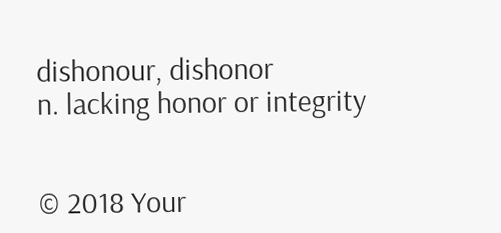dishonour, dishonor
n. lacking honor or integrity


© 2018 Your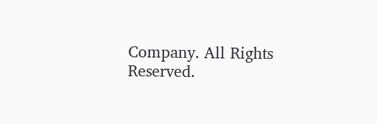Company. All Rights Reserved.